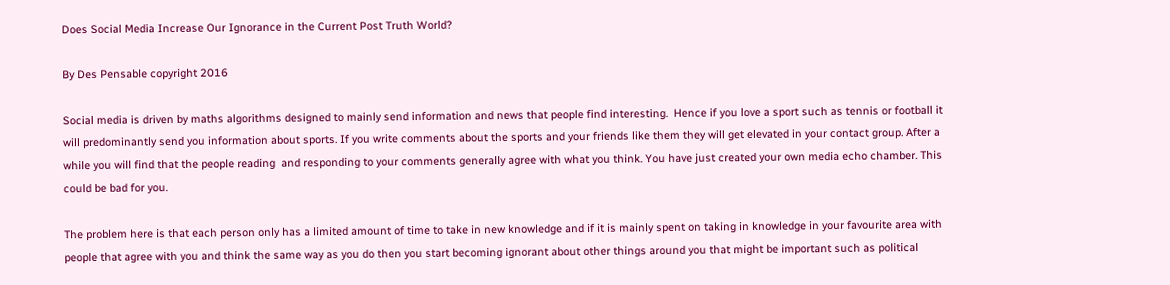Does Social Media Increase Our Ignorance in the Current Post Truth World?

By Des Pensable copyright 2016

Social media is driven by maths algorithms designed to mainly send information and news that people find interesting.  Hence if you love a sport such as tennis or football it will predominantly send you information about sports. If you write comments about the sports and your friends like them they will get elevated in your contact group. After a while you will find that the people reading  and responding to your comments generally agree with what you think. You have just created your own media echo chamber. This could be bad for you.

The problem here is that each person only has a limited amount of time to take in new knowledge and if it is mainly spent on taking in knowledge in your favourite area with people that agree with you and think the same way as you do then you start becoming ignorant about other things around you that might be important such as political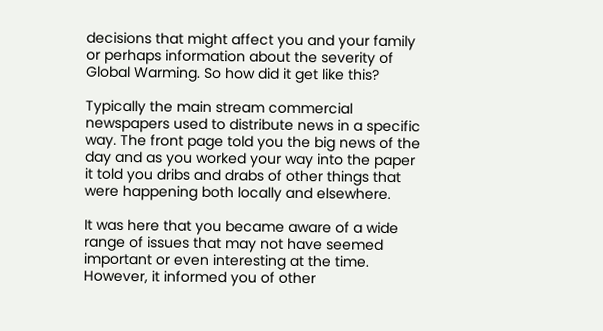decisions that might affect you and your family or perhaps information about the severity of Global Warming. So how did it get like this?

Typically the main stream commercial newspapers used to distribute news in a specific way. The front page told you the big news of the day and as you worked your way into the paper it told you dribs and drabs of other things that were happening both locally and elsewhere.

It was here that you became aware of a wide range of issues that may not have seemed important or even interesting at the time. However, it informed you of other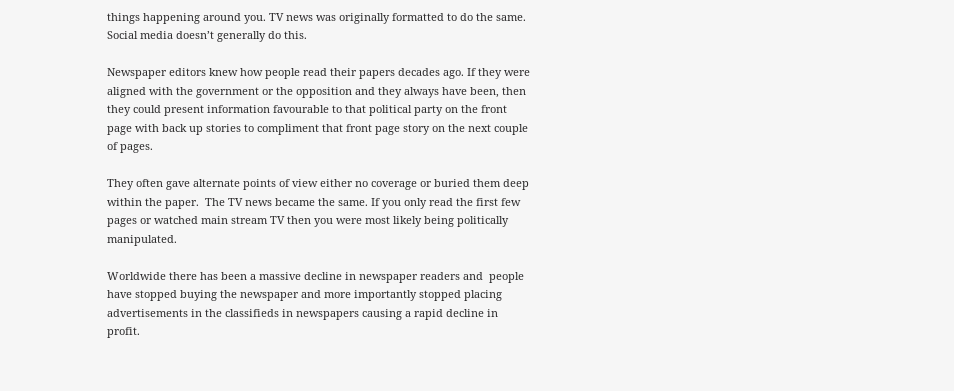things happening around you. TV news was originally formatted to do the same. Social media doesn’t generally do this.

Newspaper editors knew how people read their papers decades ago. If they were aligned with the government or the opposition and they always have been, then they could present information favourable to that political party on the front page with back up stories to compliment that front page story on the next couple of pages.

They often gave alternate points of view either no coverage or buried them deep within the paper.  The TV news became the same. If you only read the first few pages or watched main stream TV then you were most likely being politically manipulated.

Worldwide there has been a massive decline in newspaper readers and  people have stopped buying the newspaper and more importantly stopped placing advertisements in the classifieds in newspapers causing a rapid decline in profit.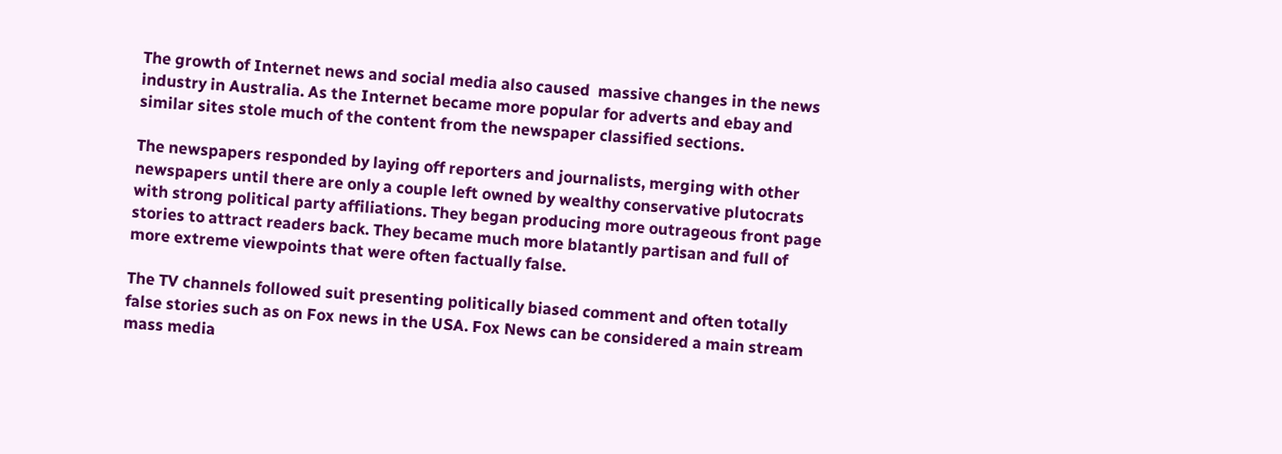The growth of Internet news and social media also caused  massive changes in the news industry in Australia. As the Internet became more popular for adverts and ebay and similar sites stole much of the content from the newspaper classified sections.

The newspapers responded by laying off reporters and journalists, merging with other newspapers until there are only a couple left owned by wealthy conservative plutocrats with strong political party affiliations. They began producing more outrageous front page stories to attract readers back. They became much more blatantly partisan and full of more extreme viewpoints that were often factually false.

The TV channels followed suit presenting politically biased comment and often totally false stories such as on Fox news in the USA. Fox News can be considered a main stream mass media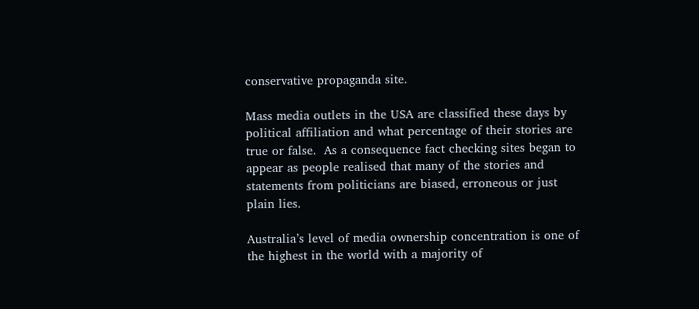conservative propaganda site.

Mass media outlets in the USA are classified these days by political affiliation and what percentage of their stories are true or false.  As a consequence fact checking sites began to appear as people realised that many of the stories and statements from politicians are biased, erroneous or just plain lies.

Australia’s level of media ownership concentration is one of the highest in the world with a majority of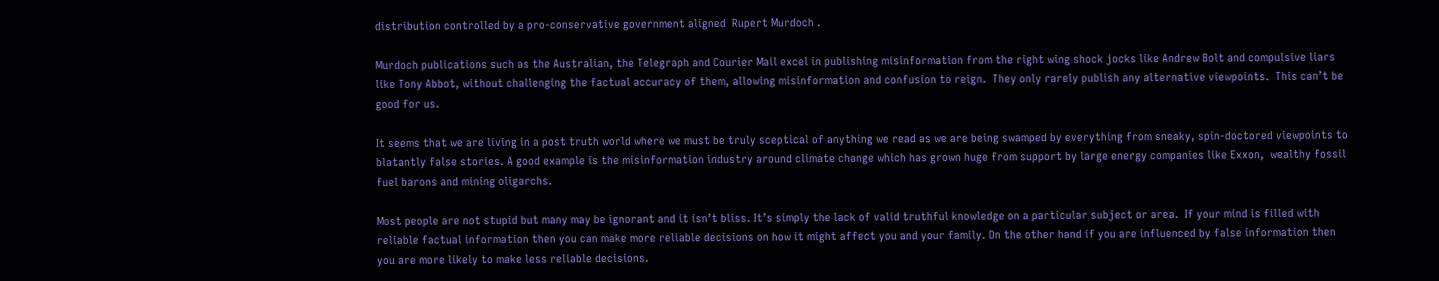distribution controlled by a pro-conservative government aligned  Rupert Murdoch .

Murdoch publications such as the Australian, the Telegraph and Courier Mail excel in publishing misinformation from the right wing shock jocks like Andrew Bolt and compulsive liars like Tony Abbot, without challenging the factual accuracy of them, allowing misinformation and confusion to reign.  They only rarely publish any alternative viewpoints.  This can’t be good for us.

It seems that we are living in a post truth world where we must be truly sceptical of anything we read as we are being swamped by everything from sneaky, spin-doctored viewpoints to blatantly false stories. A good example is the misinformation industry around climate change which has grown huge from support by large energy companies like Exxon,  wealthy fossil fuel barons and mining oligarchs.

Most people are not stupid but many may be ignorant and it isn’t bliss. It’s simply the lack of valid truthful knowledge on a particular subject or area.  If your mind is filled with reliable factual information then you can make more reliable decisions on how it might affect you and your family. On the other hand if you are influenced by false information then you are more likely to make less reliable decisions.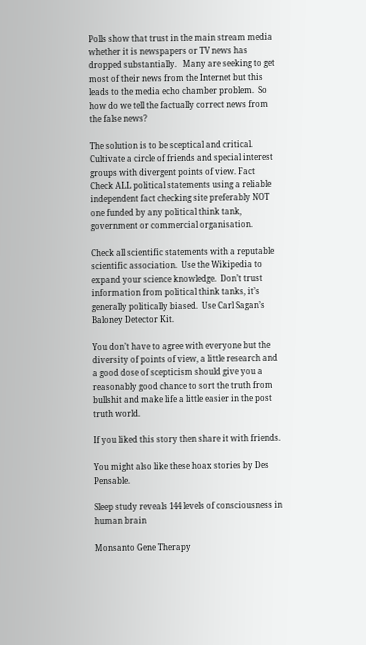Polls show that trust in the main stream media whether it is newspapers or TV news has dropped substantially.   Many are seeking to get most of their news from the Internet but this leads to the media echo chamber problem.  So how do we tell the factually correct news from the false news?

The solution is to be sceptical and critical.  Cultivate a circle of friends and special interest groups with divergent points of view. Fact Check ALL political statements using a reliable independent fact checking site preferably NOT one funded by any political think tank, government or commercial organisation.

Check all scientific statements with a reputable scientific association.  Use the Wikipedia to expand your science knowledge.  Don’t trust information from political think tanks, it’s generally politically biased.  Use Carl Sagan’s Baloney Detector Kit.

You don’t have to agree with everyone but the diversity of points of view, a little research and a good dose of scepticism should give you a reasonably good chance to sort the truth from bullshit and make life a little easier in the post truth world.

If you liked this story then share it with friends.

You might also like these hoax stories by Des Pensable.

Sleep study reveals 144 levels of consciousness in human brain

Monsanto Gene Therapy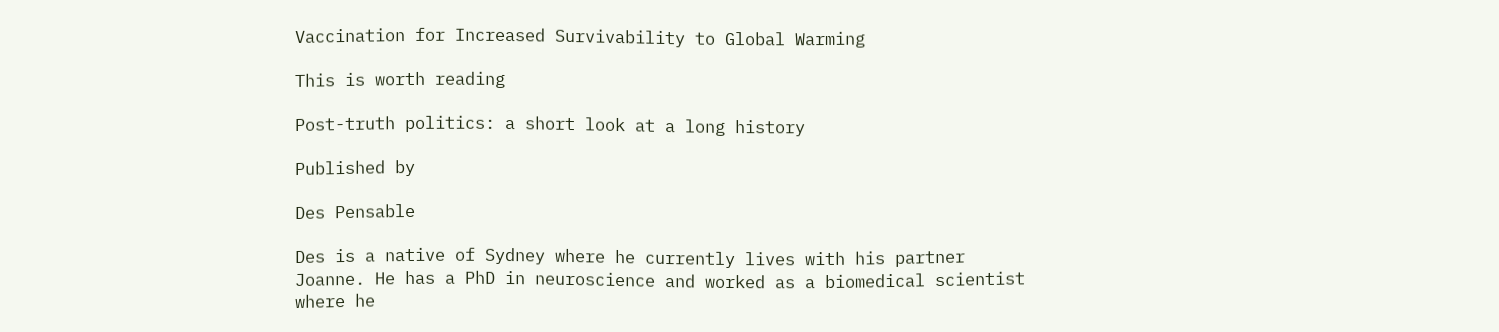Vaccination for Increased Survivability to Global Warming

This is worth reading

Post-truth politics: a short look at a long history

Published by

Des Pensable

Des is a native of Sydney where he currently lives with his partner Joanne. He has a PhD in neuroscience and worked as a biomedical scientist where he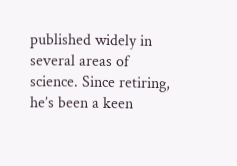published widely in several areas of science. Since retiring, he’s been a keen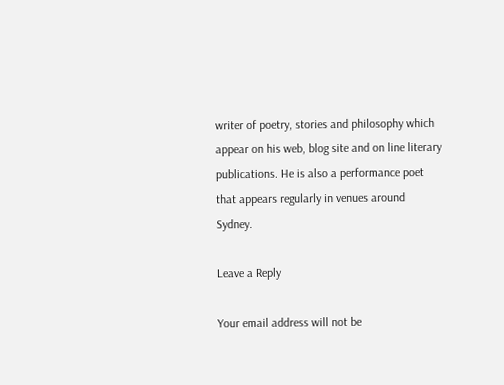writer of poetry, stories and philosophy which appear on his web, blog site and on line literary publications. He is also a performance poet that appears regularly in venues around Sydney.

Leave a Reply

Your email address will not be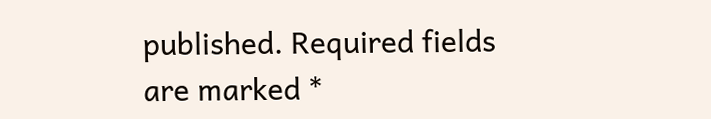published. Required fields are marked *